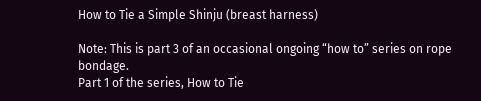How to Tie a Simple Shinju (breast harness)

Note: This is part 3 of an occasional ongoing “how to” series on rope bondage.
Part 1 of the series, How to Tie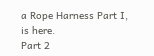a Rope Harness Part I, is here.
Part 2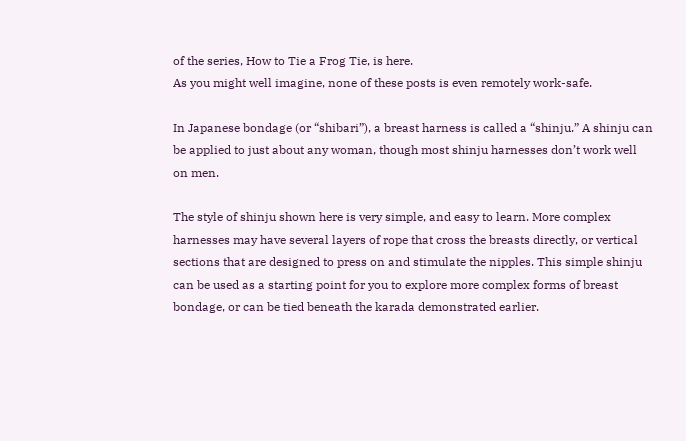of the series, How to Tie a Frog Tie, is here.
As you might well imagine, none of these posts is even remotely work-safe.

In Japanese bondage (or “shibari”), a breast harness is called a “shinju.” A shinju can be applied to just about any woman, though most shinju harnesses don’t work well on men.

The style of shinju shown here is very simple, and easy to learn. More complex harnesses may have several layers of rope that cross the breasts directly, or vertical sections that are designed to press on and stimulate the nipples. This simple shinju can be used as a starting point for you to explore more complex forms of breast bondage, or can be tied beneath the karada demonstrated earlier.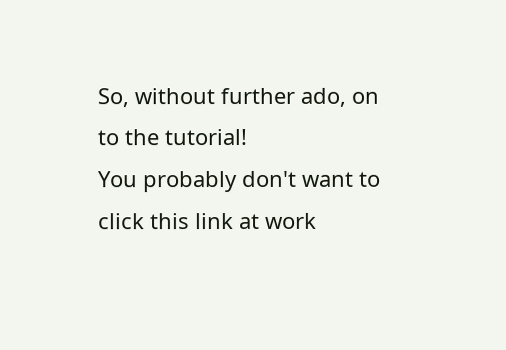So, without further ado, on to the tutorial!
You probably don't want to click this link at work